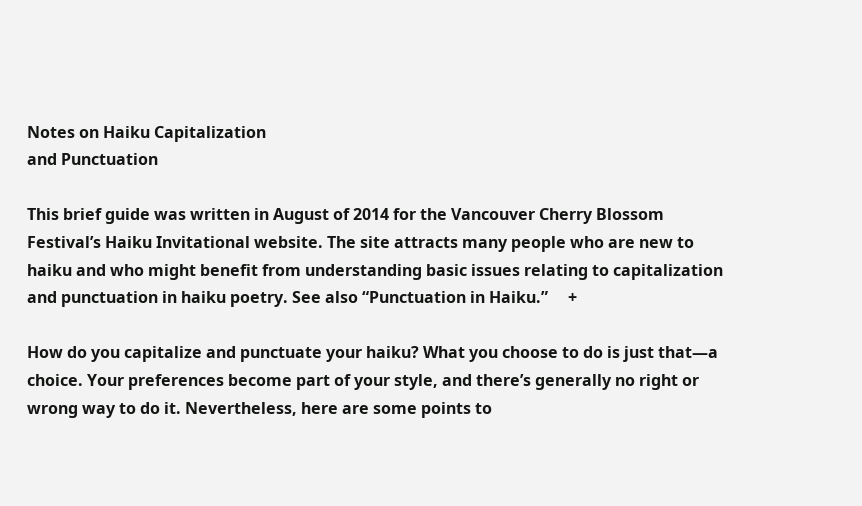Notes on Haiku Capitalization
and Punctuation

This brief guide was written in August of 2014 for the Vancouver Cherry Blossom Festival’s Haiku Invitational website. The site attracts many people who are new to haiku and who might benefit from understanding basic issues relating to capitalization and punctuation in haiku poetry. See also “Punctuation in Haiku.”     +

How do you capitalize and punctuate your haiku? What you choose to do is just that—a choice. Your preferences become part of your style, and there’s generally no right or wrong way to do it. Nevertheless, here are some points to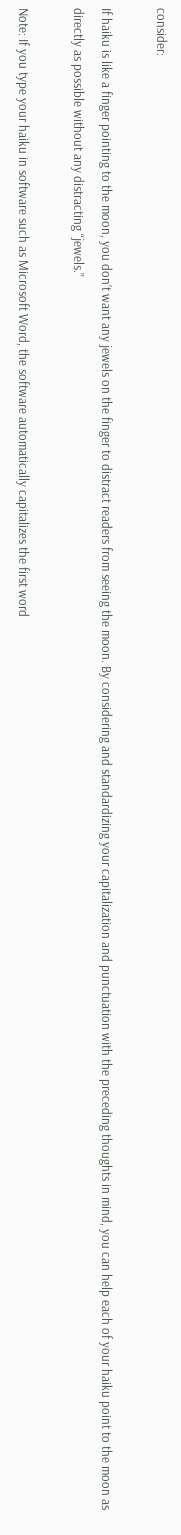consider:

If haiku is like a finger pointing to the moon, you don’t want any jewels on the finger to distract readers from seeing the moon. By considering and standardizing your capitalization and punctuation with the preceding thoughts in mind, you can help each of your haiku point to the moon as directly as possible without any distracting “jewels.”

Note: If you type your haiku in software such as Microsoft Word, the software automatically capitalizes the first word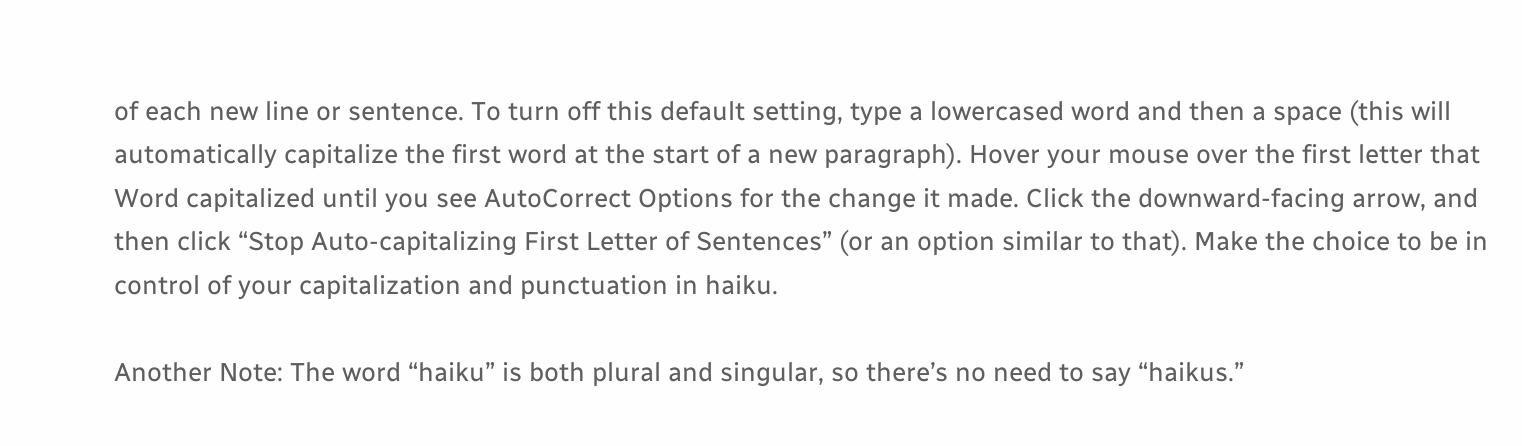of each new line or sentence. To turn off this default setting, type a lowercased word and then a space (this will automatically capitalize the first word at the start of a new paragraph). Hover your mouse over the first letter that Word capitalized until you see AutoCorrect Options for the change it made. Click the downward-facing arrow, and then click “Stop Auto-capitalizing First Letter of Sentences” (or an option similar to that). Make the choice to be in control of your capitalization and punctuation in haiku.

Another Note: The word “haiku” is both plural and singular, so there’s no need to say “haikus.”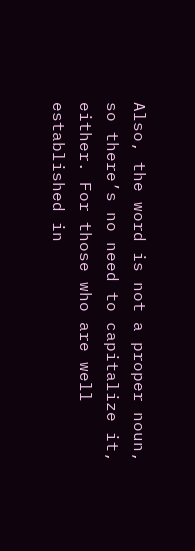Also, the word is not a proper noun, so there’s no need to capitalize it, either. For those who are well established in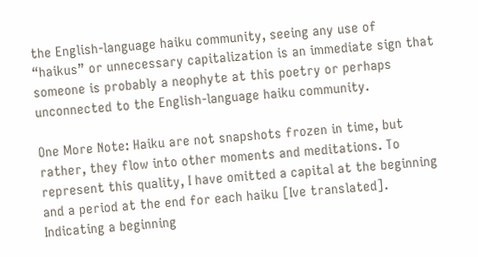the English-language haiku community, seeing any use of “haikus” or unnecessary capitalization is an immediate sign that someone is probably a neophyte at this poetry or perhaps unconnected to the English-language haiku community.

One More Note: Haiku are not snapshots frozen in time, but rather, they flow into other moments and meditations. To represent this quality, I have omitted a capital at the beginning and a period at the end for each haiku [Ive translated]. Indicating a beginning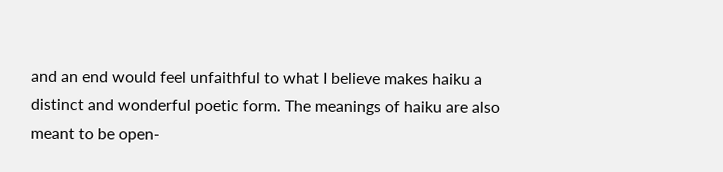and an end would feel unfaithful to what I believe makes haiku a distinct and wonderful poetic form. The meanings of haiku are also meant to be open-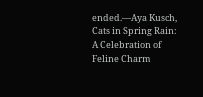ended.—Aya Kusch, Cats in Spring Rain: A Celebration of Feline Charm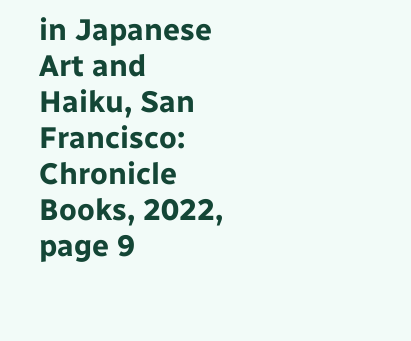in Japanese Art and Haiku, San Francisco: Chronicle Books, 2022, page 9